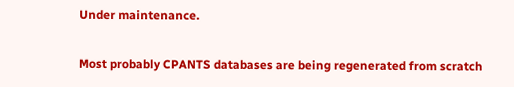Under maintenance.

Most probably CPANTS databases are being regenerated from scratch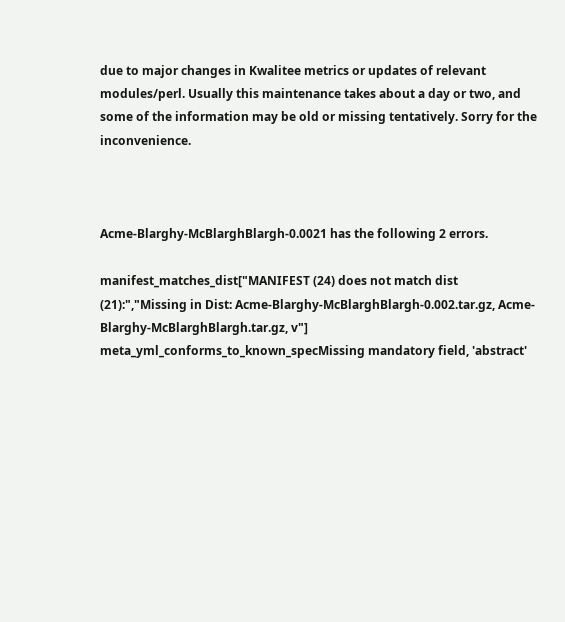due to major changes in Kwalitee metrics or updates of relevant modules/perl. Usually this maintenance takes about a day or two, and some of the information may be old or missing tentatively. Sorry for the inconvenience.



Acme-Blarghy-McBlarghBlargh-0.0021 has the following 2 errors.

manifest_matches_dist["MANIFEST (24) does not match dist (21):","Missing in Dist: Acme-Blarghy-McBlarghBlargh-0.002.tar.gz, Acme-Blarghy-McBlarghBlargh.tar.gz, v"]
meta_yml_conforms_to_known_specMissing mandatory field, 'abstract'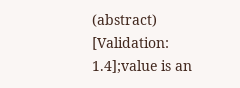(abstract) [Validation: 1.4];value is an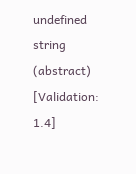undefined string (abstract) [Validation: 1.4]